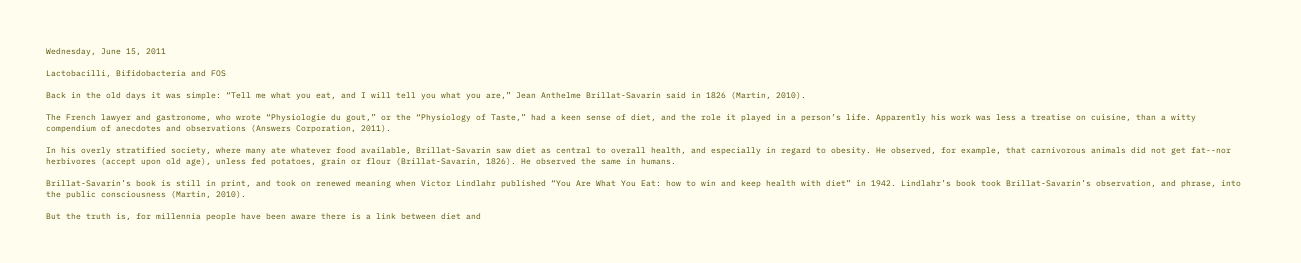Wednesday, June 15, 2011

Lactobacilli, Bifidobacteria and FOS

Back in the old days it was simple: “Tell me what you eat, and I will tell you what you are,” Jean Anthelme Brillat-Savarin said in 1826 (Martin, 2010).

The French lawyer and gastronome, who wrote “Physiologie du gout,” or the “Physiology of Taste,” had a keen sense of diet, and the role it played in a person’s life. Apparently his work was less a treatise on cuisine, than a witty compendium of anecdotes and observations (Answers Corporation, 2011).

In his overly stratified society, where many ate whatever food available, Brillat-Savarin saw diet as central to overall health, and especially in regard to obesity. He observed, for example, that carnivorous animals did not get fat--nor herbivores (accept upon old age), unless fed potatoes, grain or flour (Brillat-Savarin, 1826). He observed the same in humans.

Brillat-Savarin’s book is still in print, and took on renewed meaning when Victor Lindlahr published “You Are What You Eat: how to win and keep health with diet” in 1942. Lindlahr’s book took Brillat-Savarin’s observation, and phrase, into the public consciousness (Martin, 2010).

But the truth is, for millennia people have been aware there is a link between diet and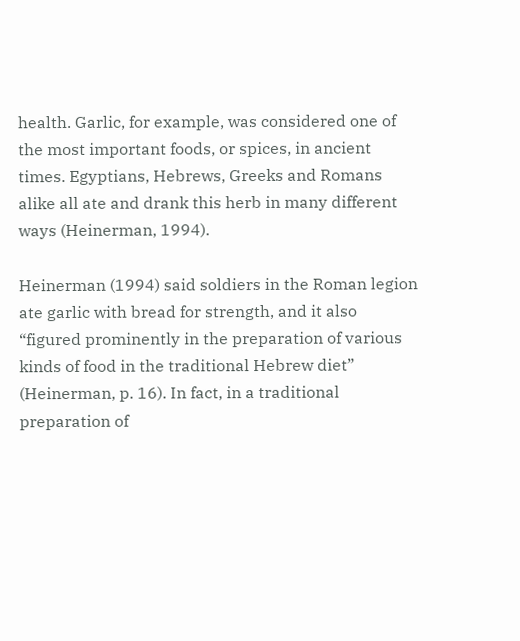health. Garlic, for example, was considered one of the most important foods, or spices, in ancient times. Egyptians, Hebrews, Greeks and Romans alike all ate and drank this herb in many different ways (Heinerman, 1994).

Heinerman (1994) said soldiers in the Roman legion ate garlic with bread for strength, and it also “figured prominently in the preparation of various kinds of food in the traditional Hebrew diet” (Heinerman, p. 16). In fact, in a traditional preparation of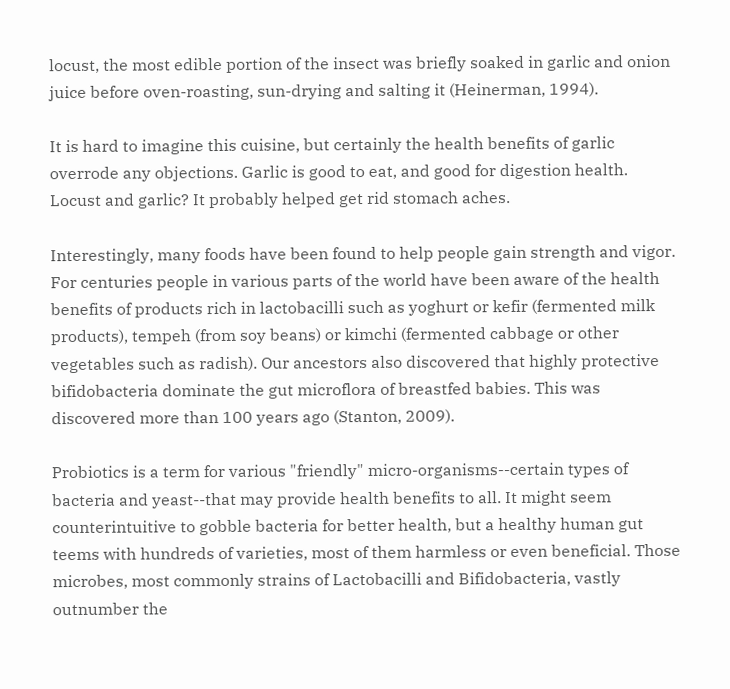locust, the most edible portion of the insect was briefly soaked in garlic and onion juice before oven-roasting, sun-drying and salting it (Heinerman, 1994).

It is hard to imagine this cuisine, but certainly the health benefits of garlic overrode any objections. Garlic is good to eat, and good for digestion health. Locust and garlic? It probably helped get rid stomach aches.

Interestingly, many foods have been found to help people gain strength and vigor. For centuries people in various parts of the world have been aware of the health benefits of products rich in lactobacilli such as yoghurt or kefir (fermented milk products), tempeh (from soy beans) or kimchi (fermented cabbage or other vegetables such as radish). Our ancestors also discovered that highly protective bifidobacteria dominate the gut microflora of breastfed babies. This was discovered more than 100 years ago (Stanton, 2009).

Probiotics is a term for various "friendly" micro-organisms--certain types of bacteria and yeast--that may provide health benefits to all. It might seem counterintuitive to gobble bacteria for better health, but a healthy human gut teems with hundreds of varieties, most of them harmless or even beneficial. Those microbes, most commonly strains of Lactobacilli and Bifidobacteria, vastly outnumber the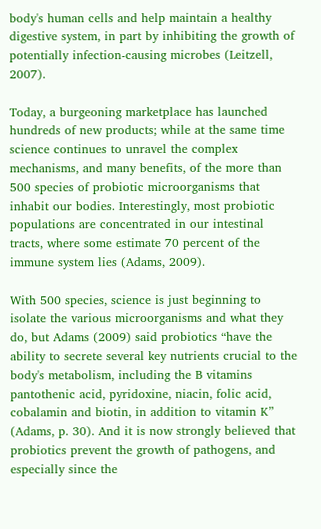body's human cells and help maintain a healthy digestive system, in part by inhibiting the growth of potentially infection-causing microbes (Leitzell, 2007).

Today, a burgeoning marketplace has launched hundreds of new products; while at the same time science continues to unravel the complex mechanisms, and many benefits, of the more than 500 species of probiotic microorganisms that inhabit our bodies. Interestingly, most probiotic populations are concentrated in our intestinal tracts, where some estimate 70 percent of the immune system lies (Adams, 2009).

With 500 species, science is just beginning to isolate the various microorganisms and what they do, but Adams (2009) said probiotics “have the ability to secrete several key nutrients crucial to the body's metabolism, including the B vitamins pantothenic acid, pyridoxine, niacin, folic acid, cobalamin and biotin, in addition to vitamin K” (Adams, p. 30). And it is now strongly believed that probiotics prevent the growth of pathogens, and especially since the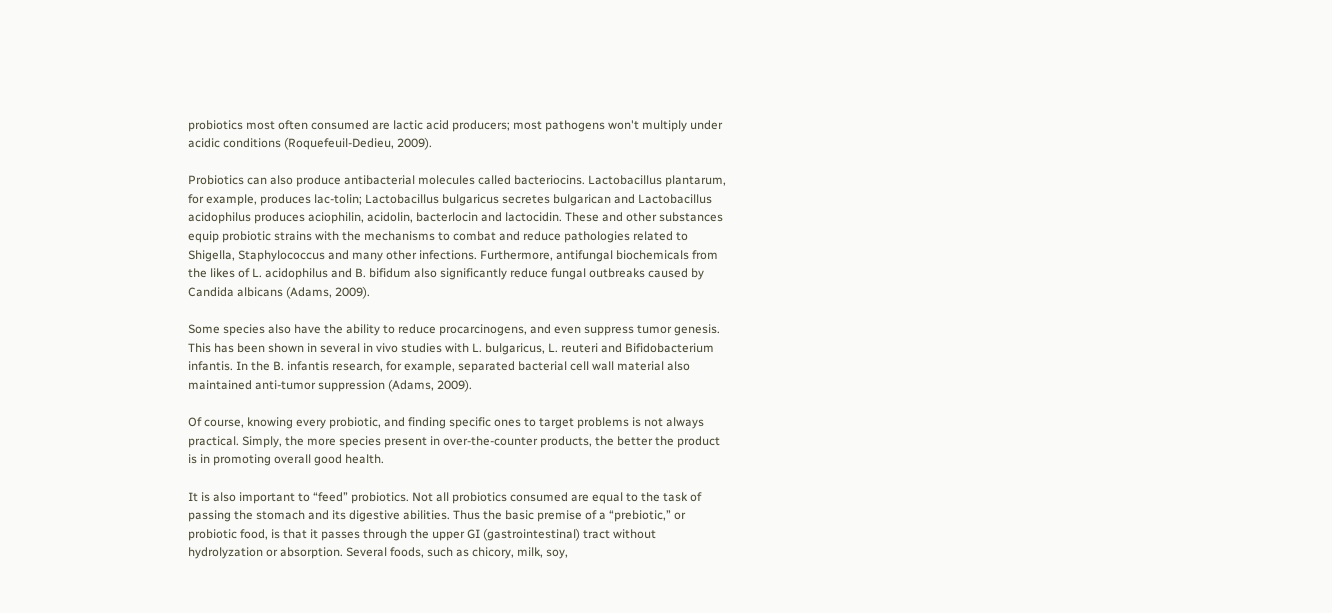probiotics most often consumed are lactic acid producers; most pathogens won't multiply under acidic conditions (Roquefeuil-Dedieu, 2009).

Probiotics can also produce antibacterial molecules called bacteriocins. Lactobacillus plantarum, for example, produces lac-tolin; Lactobacillus bulgaricus secretes bulgarican and Lactobacillus acidophilus produces aciophilin, acidolin, bacterlocin and lactocidin. These and other substances equip probiotic strains with the mechanisms to combat and reduce pathologies related to Shigella, Staphylococcus and many other infections. Furthermore, antifungal biochemicals from the likes of L. acidophilus and B. bifidum also significantly reduce fungal outbreaks caused by Candida albicans (Adams, 2009).

Some species also have the ability to reduce procarcinogens, and even suppress tumor genesis. This has been shown in several in vivo studies with L. bulgaricus, L. reuteri and Bifidobacterium infantis. In the B. infantis research, for example, separated bacterial cell wall material also maintained anti-tumor suppression (Adams, 2009).

Of course, knowing every probiotic, and finding specific ones to target problems is not always practical. Simply, the more species present in over-the-counter products, the better the product is in promoting overall good health.

It is also important to “feed” probiotics. Not all probiotics consumed are equal to the task of passing the stomach and its digestive abilities. Thus the basic premise of a “prebiotic,” or probiotic food, is that it passes through the upper GI (gastrointestinal) tract without hydrolyzation or absorption. Several foods, such as chicory, milk, soy,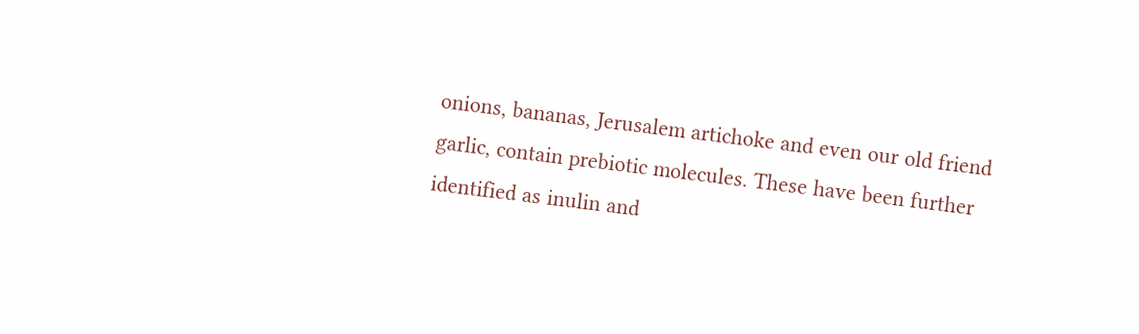onions, bananas, Jerusalem artichoke and even our old friend garlic, contain prebiotic molecules. These have been further identified as inulin and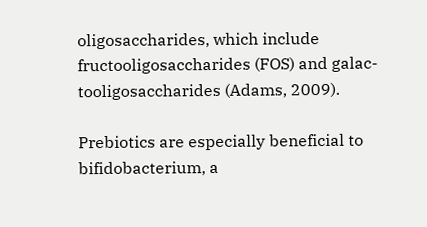oligosaccharides, which include fructooligosaccharides (FOS) and galac-tooligosaccharides (Adams, 2009).

Prebiotics are especially beneficial to bifidobacterium, a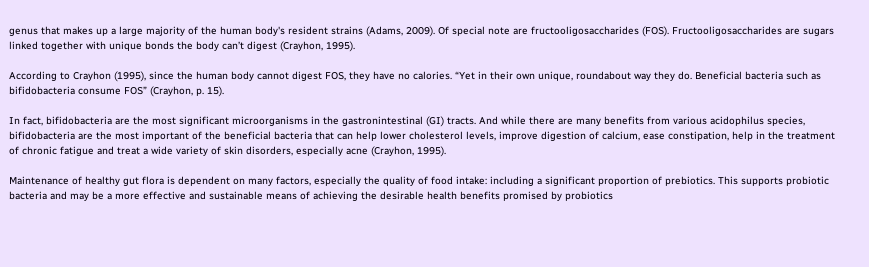genus that makes up a large majority of the human body's resident strains (Adams, 2009). Of special note are fructooligosaccharides (FOS). Fructooligosaccharides are sugars linked together with unique bonds the body can’t digest (Crayhon, 1995).

According to Crayhon (1995), since the human body cannot digest FOS, they have no calories. “Yet in their own unique, roundabout way they do. Beneficial bacteria such as bifidobacteria consume FOS” (Crayhon, p. 15).

In fact, bifidobacteria are the most significant microorganisms in the gastronintestinal (GI) tracts. And while there are many benefits from various acidophilus species, bifidobacteria are the most important of the beneficial bacteria that can help lower cholesterol levels, improve digestion of calcium, ease constipation, help in the treatment of chronic fatigue and treat a wide variety of skin disorders, especially acne (Crayhon, 1995).

Maintenance of healthy gut flora is dependent on many factors, especially the quality of food intake: including a significant proportion of prebiotics. This supports probiotic bacteria and may be a more effective and sustainable means of achieving the desirable health benefits promised by probiotics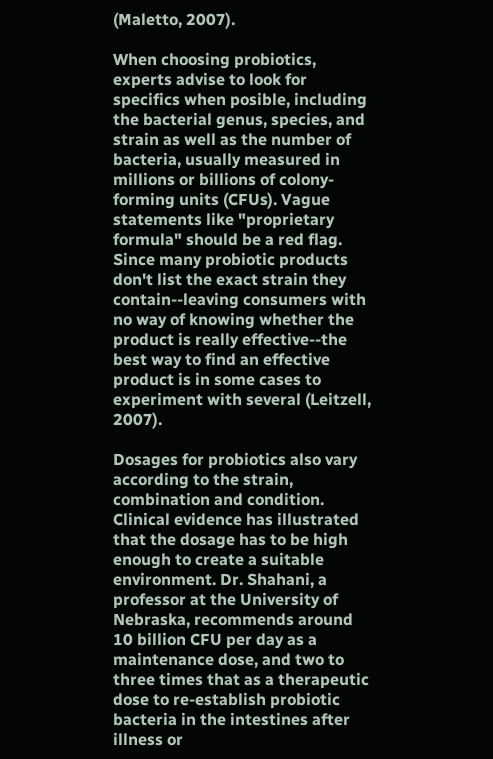(Maletto, 2007).

When choosing probiotics, experts advise to look for specifics when posible, including the bacterial genus, species, and strain as well as the number of bacteria, usually measured in millions or billions of colony-forming units (CFUs). Vague statements like "proprietary formula" should be a red flag. Since many probiotic products don't list the exact strain they contain--leaving consumers with no way of knowing whether the product is really effective--the best way to find an effective product is in some cases to experiment with several (Leitzell, 2007).

Dosages for probiotics also vary according to the strain, combination and condition. Clinical evidence has illustrated that the dosage has to be high enough to create a suitable environment. Dr. Shahani, a professor at the University of Nebraska, recommends around 10 billion CFU per day as a maintenance dose, and two to three times that as a therapeutic dose to re-establish probiotic bacteria in the intestines after illness or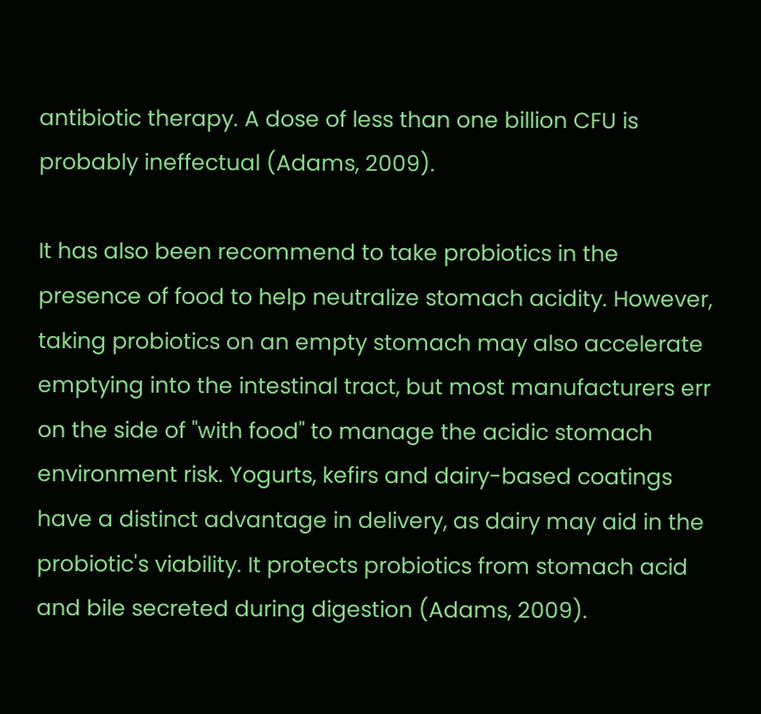antibiotic therapy. A dose of less than one billion CFU is probably ineffectual (Adams, 2009).

It has also been recommend to take probiotics in the presence of food to help neutralize stomach acidity. However, taking probiotics on an empty stomach may also accelerate emptying into the intestinal tract, but most manufacturers err on the side of "with food" to manage the acidic stomach environment risk. Yogurts, kefirs and dairy-based coatings have a distinct advantage in delivery, as dairy may aid in the probiotic's viability. It protects probiotics from stomach acid and bile secreted during digestion (Adams, 2009).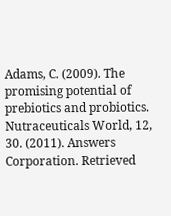Adams, C. (2009). The promising potential of prebiotics and probiotics. Nutraceuticals World, 12, 30. (2011). Answers Corporation. Retrieved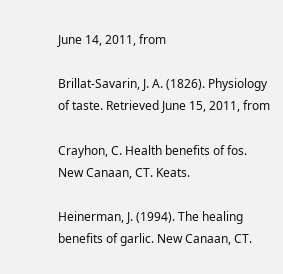June 14, 2011, from

Brillat-Savarin, J. A. (1826). Physiology of taste. Retrieved June 15, 2011, from

Crayhon, C. Health benefits of fos. New Canaan, CT. Keats.

Heinerman, J. (1994). The healing benefits of garlic. New Canaan, CT.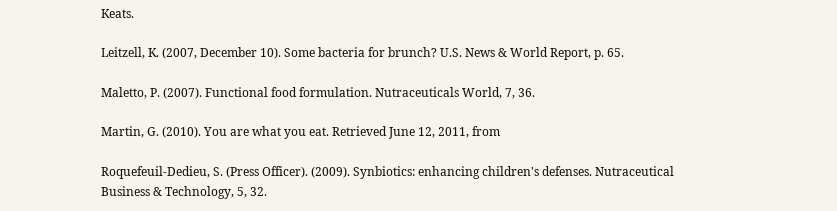Keats.

Leitzell, K. (2007, December 10). Some bacteria for brunch? U.S. News & World Report, p. 65.

Maletto, P. (2007). Functional food formulation. Nutraceuticals World, 7, 36.

Martin, G. (2010). You are what you eat. Retrieved June 12, 2011, from

Roquefeuil-Dedieu, S. (Press Officer). (2009). Synbiotics: enhancing children's defenses. Nutraceutical Business & Technology, 5, 32.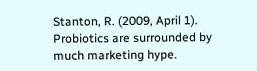Stanton, R. (2009, April 1). Probiotics are surrounded by much marketing hype.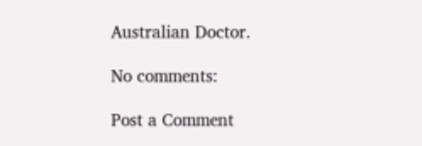Australian Doctor.

No comments:

Post a Comment